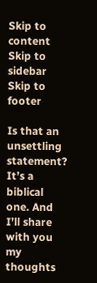Skip to content Skip to sidebar Skip to footer

Is that an unsettling statement? It’s a biblical one. And I’ll share with you my thoughts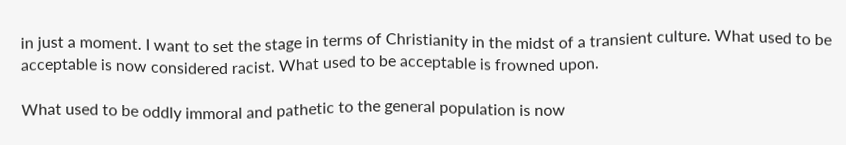in just a moment. I want to set the stage in terms of Christianity in the midst of a transient culture. What used to be acceptable is now considered racist. What used to be acceptable is frowned upon.

What used to be oddly immoral and pathetic to the general population is now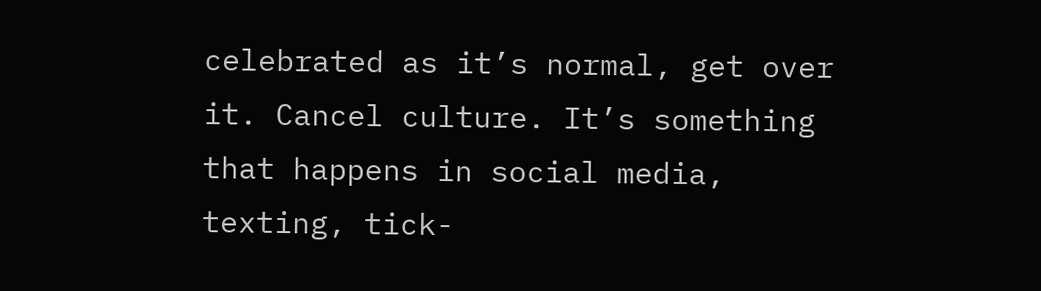celebrated as it’s normal, get over it. Cancel culture. It’s something that happens in social media, texting, tick-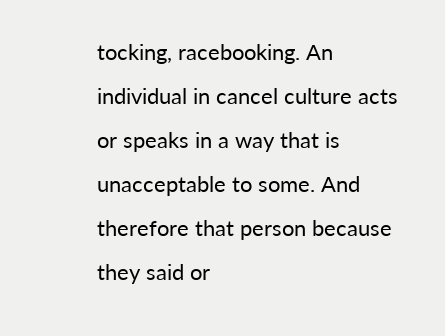tocking, racebooking. An individual in cancel culture acts or speaks in a way that is unacceptable to some. And therefore that person because they said or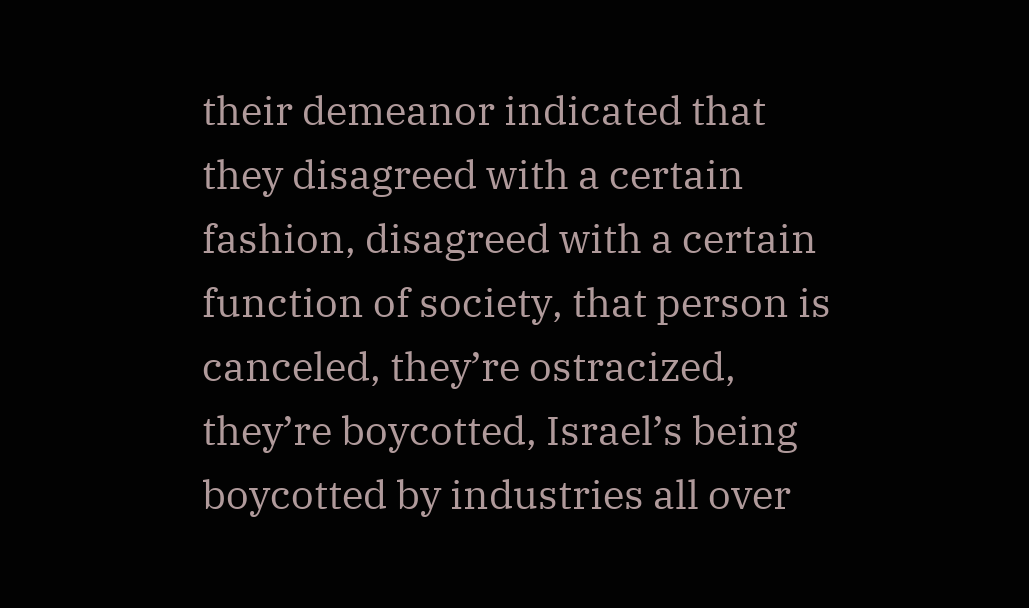their demeanor indicated that they disagreed with a certain fashion, disagreed with a certain function of society, that person is canceled, they’re ostracized, they’re boycotted, Israel’s being boycotted by industries all over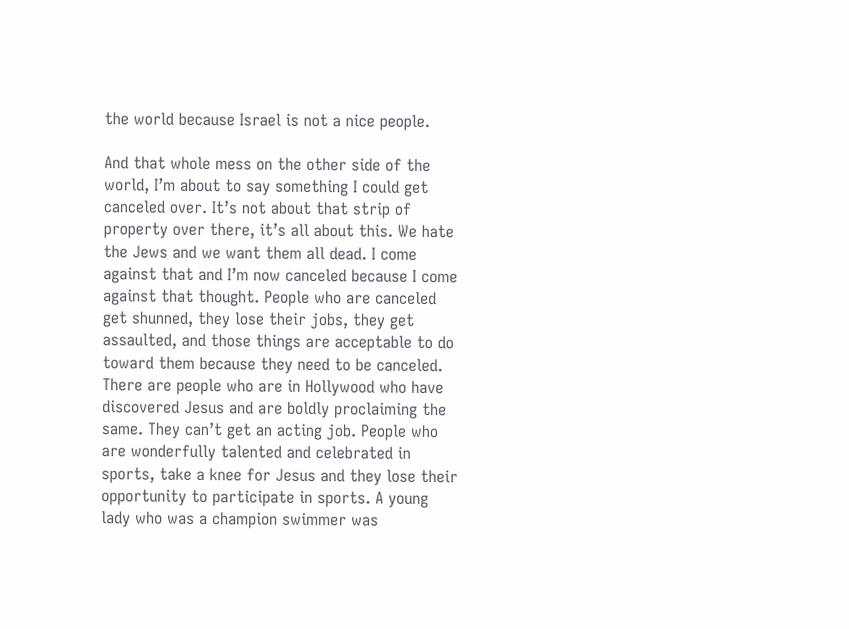the world because Israel is not a nice people.

And that whole mess on the other side of the world, I’m about to say something I could get canceled over. It’s not about that strip of property over there, it’s all about this. We hate the Jews and we want them all dead. I come against that and I’m now canceled because I come against that thought. People who are canceled get shunned, they lose their jobs, they get assaulted, and those things are acceptable to do toward them because they need to be canceled. There are people who are in Hollywood who have discovered Jesus and are boldly proclaiming the same. They can’t get an acting job. People who are wonderfully talented and celebrated in sports, take a knee for Jesus and they lose their opportunity to participate in sports. A young lady who was a champion swimmer was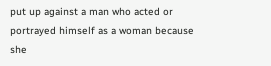put up against a man who acted or portrayed himself as a woman because she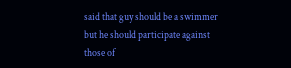said that guy should be a swimmer but he should participate against those of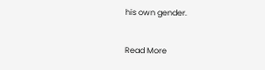his own gender.

Read More